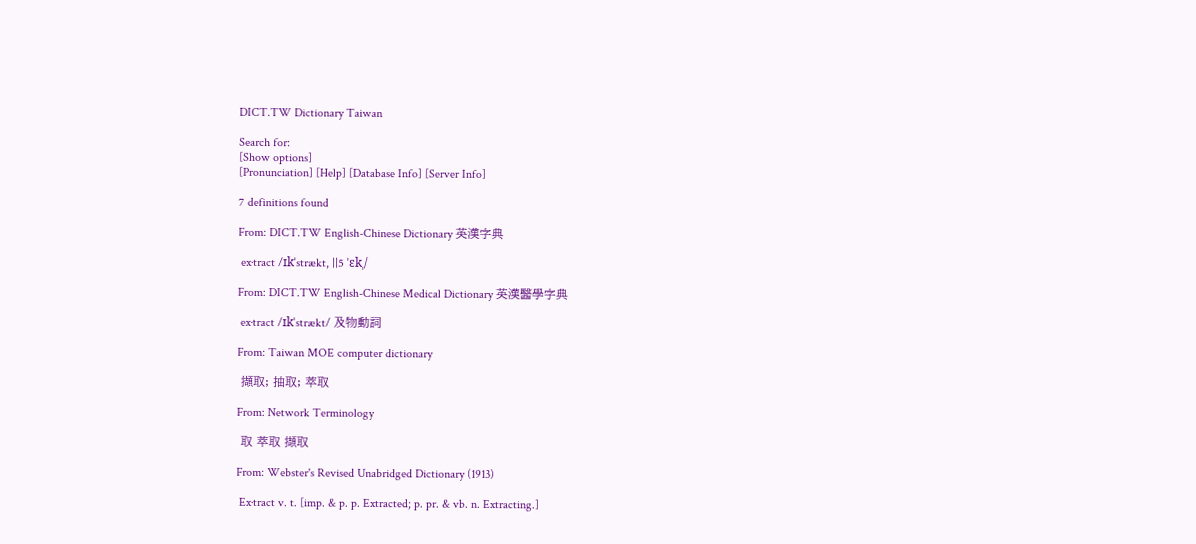DICT.TW Dictionary Taiwan

Search for:
[Show options]
[Pronunciation] [Help] [Database Info] [Server Info]

7 definitions found

From: DICT.TW English-Chinese Dictionary 英漢字典

 ex·tract /ɪkˈstrækt, ||5 ˈɛkˌ/

From: DICT.TW English-Chinese Medical Dictionary 英漢醫學字典

 ex·tract /ɪkˈstrækt/ 及物動詞

From: Taiwan MOE computer dictionary

 擷取; 抽取; 萃取

From: Network Terminology

 取 萃取 擷取

From: Webster's Revised Unabridged Dictionary (1913)

 Ex·tract v. t. [imp. & p. p. Extracted; p. pr. & vb. n. Extracting.]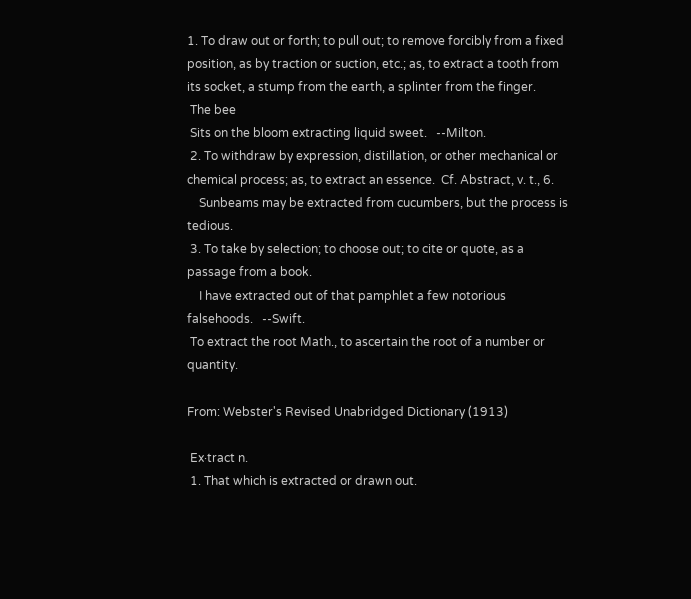1. To draw out or forth; to pull out; to remove forcibly from a fixed position, as by traction or suction, etc.; as, to extract a tooth from its socket, a stump from the earth, a splinter from the finger.
 The bee
 Sits on the bloom extracting liquid sweet.   --Milton.
 2. To withdraw by expression, distillation, or other mechanical or chemical process; as, to extract an essence.  Cf. Abstract, v. t., 6.
    Sunbeams may be extracted from cucumbers, but the process is tedious.
 3. To take by selection; to choose out; to cite or quote, as a passage from a book.
    I have extracted out of that pamphlet a few notorious falsehoods.   --Swift.
 To extract the root Math., to ascertain the root of a number or quantity.

From: Webster's Revised Unabridged Dictionary (1913)

 Ex·tract n.
 1. That which is extracted or drawn out.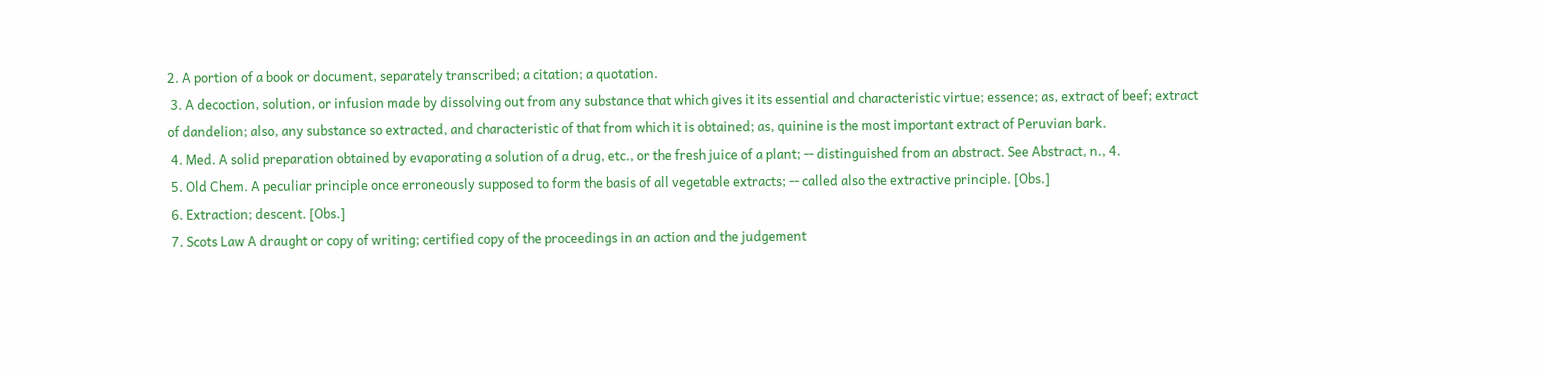2. A portion of a book or document, separately transcribed; a citation; a quotation.
 3. A decoction, solution, or infusion made by dissolving out from any substance that which gives it its essential and characteristic virtue; essence; as, extract of beef; extract of dandelion; also, any substance so extracted, and characteristic of that from which it is obtained; as, quinine is the most important extract of Peruvian bark.
 4. Med. A solid preparation obtained by evaporating a solution of a drug, etc., or the fresh juice of a plant; -- distinguished from an abstract. See Abstract, n., 4.
 5. Old Chem. A peculiar principle once erroneously supposed to form the basis of all vegetable extracts; -- called also the extractive principle. [Obs.]
 6. Extraction; descent. [Obs.]
 7. Scots Law A draught or copy of writing; certified copy of the proceedings in an action and the judgement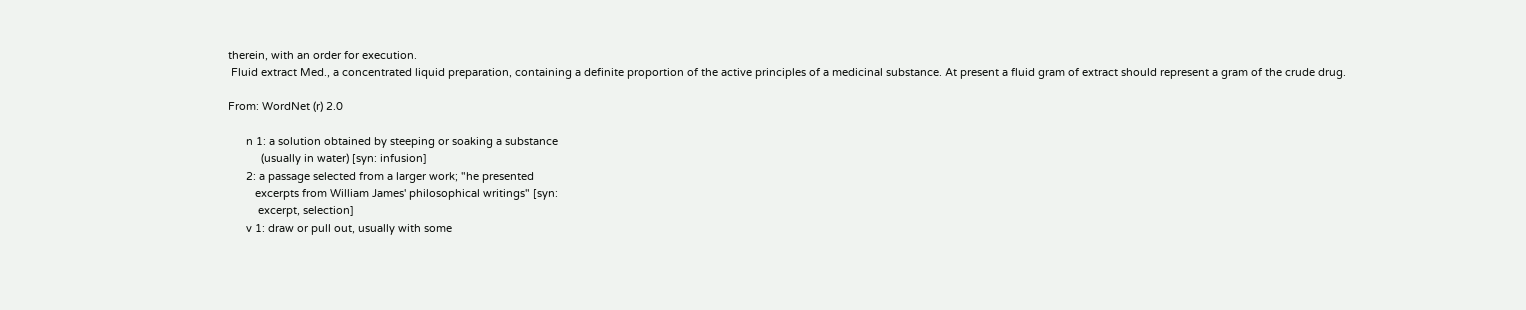therein, with an order for execution.
 Fluid extract Med., a concentrated liquid preparation, containing a definite proportion of the active principles of a medicinal substance. At present a fluid gram of extract should represent a gram of the crude drug.

From: WordNet (r) 2.0

      n 1: a solution obtained by steeping or soaking a substance
           (usually in water) [syn: infusion]
      2: a passage selected from a larger work; "he presented
         excerpts from William James' philosophical writings" [syn:
          excerpt, selection]
      v 1: draw or pull out, usually with some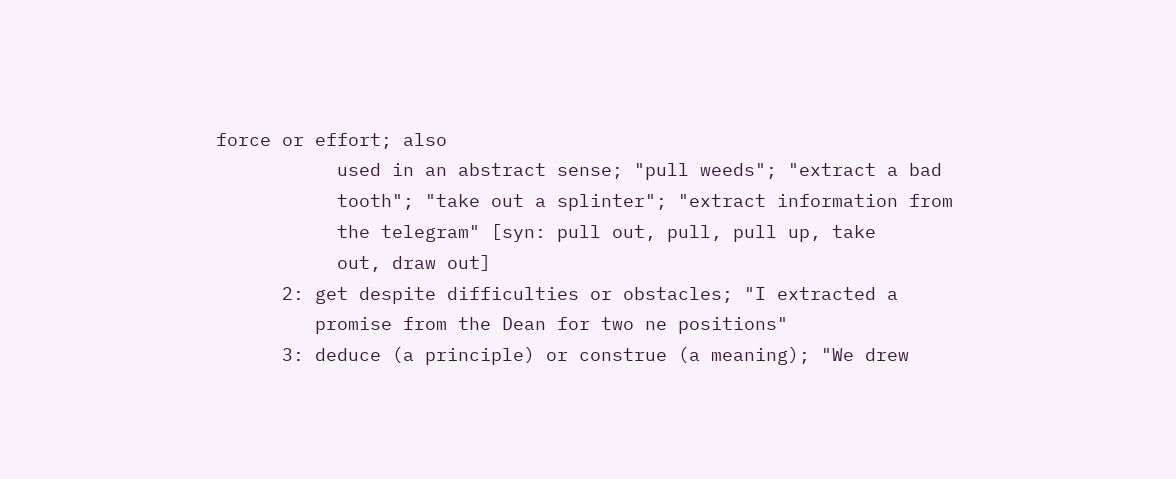force or effort; also
           used in an abstract sense; "pull weeds"; "extract a bad
           tooth"; "take out a splinter"; "extract information from
           the telegram" [syn: pull out, pull, pull up, take
           out, draw out]
      2: get despite difficulties or obstacles; "I extracted a
         promise from the Dean for two ne positions"
      3: deduce (a principle) or construe (a meaning); "We drew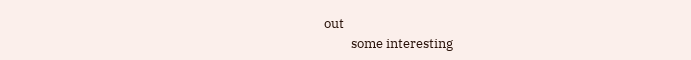out
         some interesting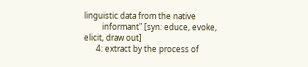linguistic data from the native
         informant" [syn: educe, evoke, elicit, draw out]
      4: extract by the process of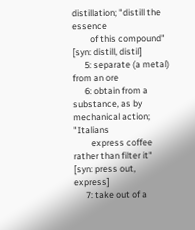distillation; "distill the essence
         of this compound" [syn: distill, distil]
      5: separate (a metal) from an ore
      6: obtain from a substance, as by mechanical action; "Italians
         express coffee rather than filter it" [syn: press out, express]
      7: take out of a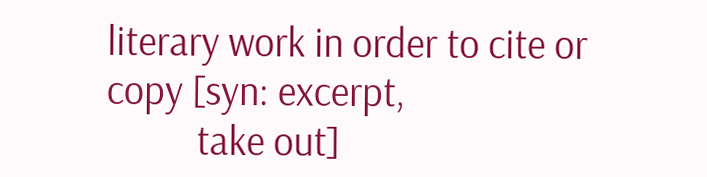literary work in order to cite or copy [syn: excerpt,
          take out]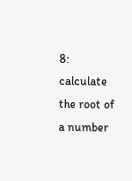8: calculate the root of a number